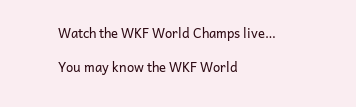Watch the WKF World Champs live…

You may know the WKF World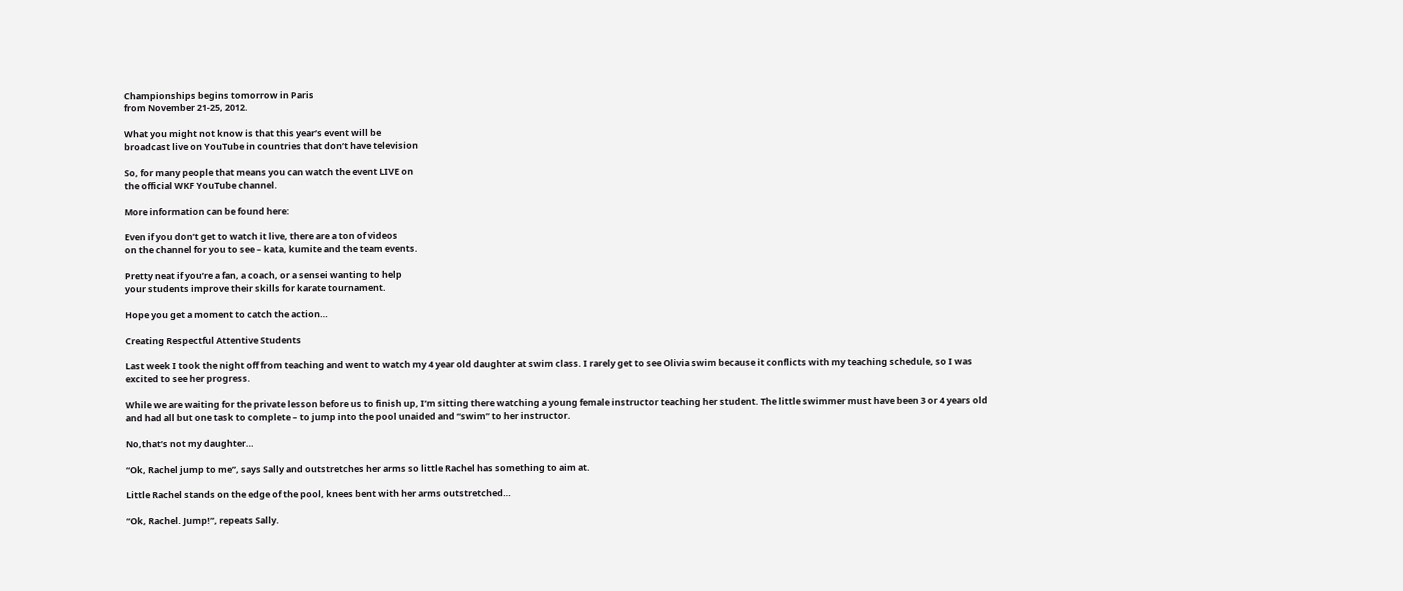Championships begins tomorrow in Paris
from November 21-25, 2012.

What you might not know is that this year’s event will be
broadcast live on YouTube in countries that don’t have television

So, for many people that means you can watch the event LIVE on
the official WKF YouTube channel.

More information can be found here:

Even if you don’t get to watch it live, there are a ton of videos
on the channel for you to see – kata, kumite and the team events.

Pretty neat if you’re a fan, a coach, or a sensei wanting to help
your students improve their skills for karate tournament.

Hope you get a moment to catch the action…

Creating Respectful Attentive Students

Last week I took the night off from teaching and went to watch my 4 year old daughter at swim class. I rarely get to see Olivia swim because it conflicts with my teaching schedule, so I was excited to see her progress.

While we are waiting for the private lesson before us to finish up, I’m sitting there watching a young female instructor teaching her student. The little swimmer must have been 3 or 4 years old and had all but one task to complete – to jump into the pool unaided and “swim” to her instructor.

No,that’s not my daughter…

“Ok, Rachel jump to me”, says Sally and outstretches her arms so little Rachel has something to aim at.

Little Rachel stands on the edge of the pool, knees bent with her arms outstretched…

“Ok, Rachel. Jump!”, repeats Sally.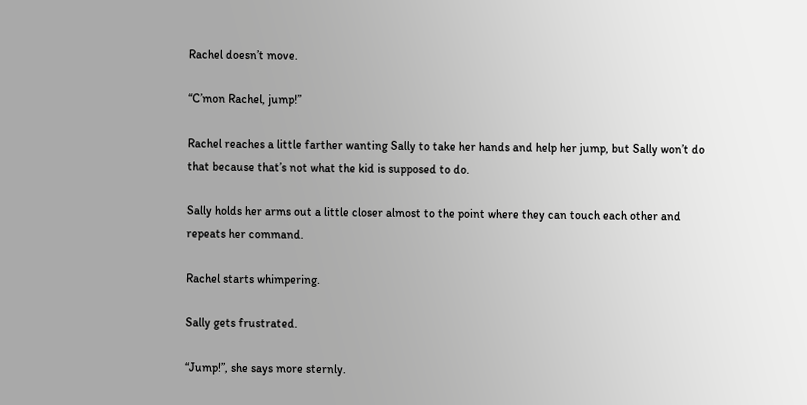Rachel doesn’t move.

“C’mon Rachel, jump!”

Rachel reaches a little farther wanting Sally to take her hands and help her jump, but Sally won’t do that because that’s not what the kid is supposed to do.

Sally holds her arms out a little closer almost to the point where they can touch each other and repeats her command.

Rachel starts whimpering.

Sally gets frustrated.

“Jump!”, she says more sternly.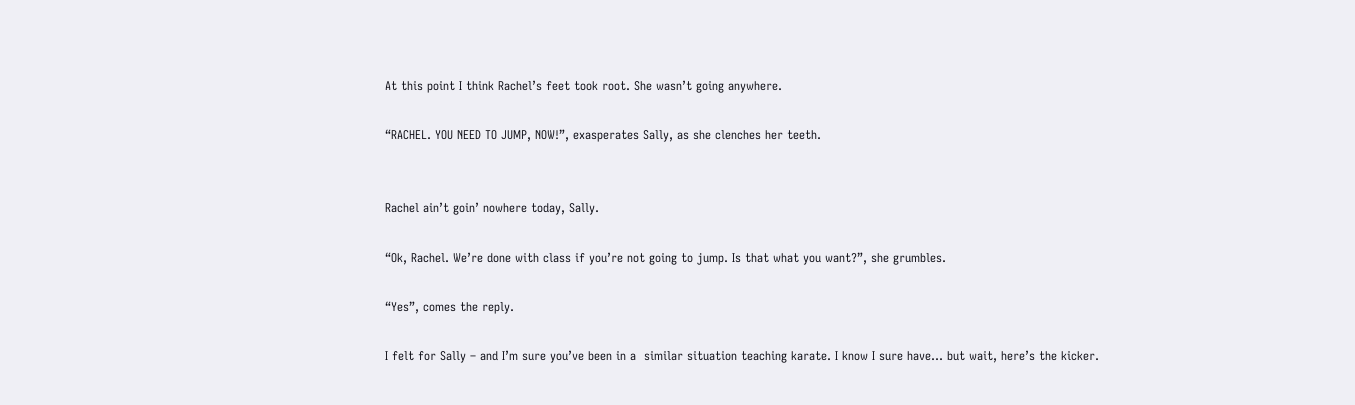At this point I think Rachel’s feet took root. She wasn’t going anywhere.

“RACHEL. YOU NEED TO JUMP, NOW!”, exasperates Sally, as she clenches her teeth.


Rachel ain’t goin’ nowhere today, Sally.

“Ok, Rachel. We’re done with class if you’re not going to jump. Is that what you want?”, she grumbles.

“Yes”, comes the reply.

I felt for Sally – and I’m sure you’ve been in a  similar situation teaching karate. I know I sure have… but wait, here’s the kicker.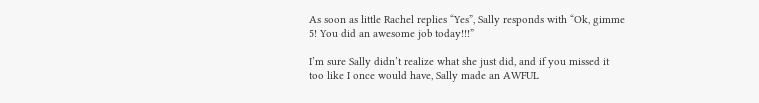As soon as little Rachel replies “Yes”, Sally responds with “Ok, gimme 5! You did an awesome job today!!!”

I’m sure Sally didn’t realize what she just did, and if you missed it too like I once would have, Sally made an AWFUL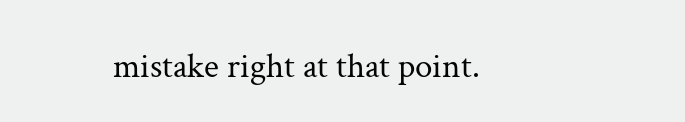mistake right at that point.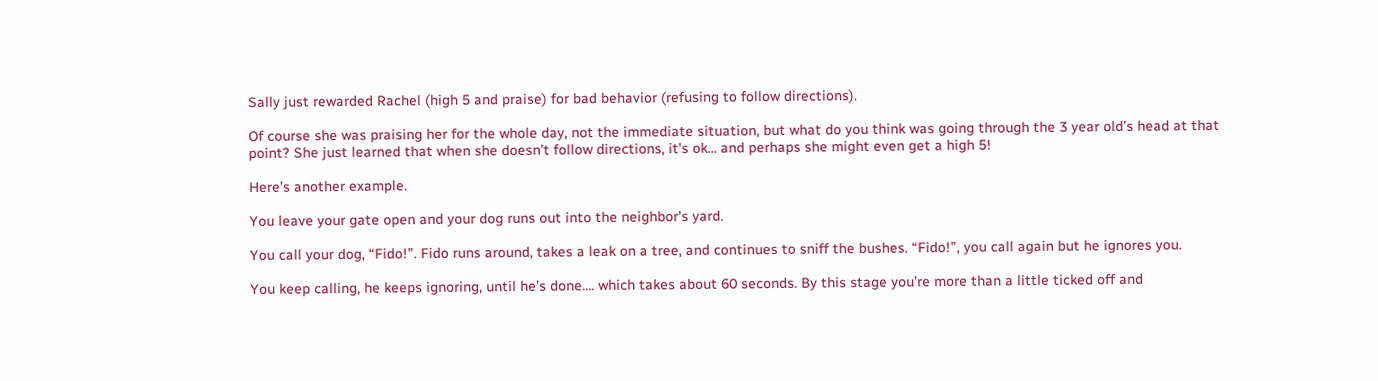Sally just rewarded Rachel (high 5 and praise) for bad behavior (refusing to follow directions).

Of course she was praising her for the whole day, not the immediate situation, but what do you think was going through the 3 year old’s head at that point? She just learned that when she doesn’t follow directions, it’s ok… and perhaps she might even get a high 5!

Here’s another example.

You leave your gate open and your dog runs out into the neighbor’s yard.

You call your dog, “Fido!”. Fido runs around, takes a leak on a tree, and continues to sniff the bushes. “Fido!”, you call again but he ignores you.

You keep calling, he keeps ignoring, until he’s done…. which takes about 60 seconds. By this stage you’re more than a little ticked off and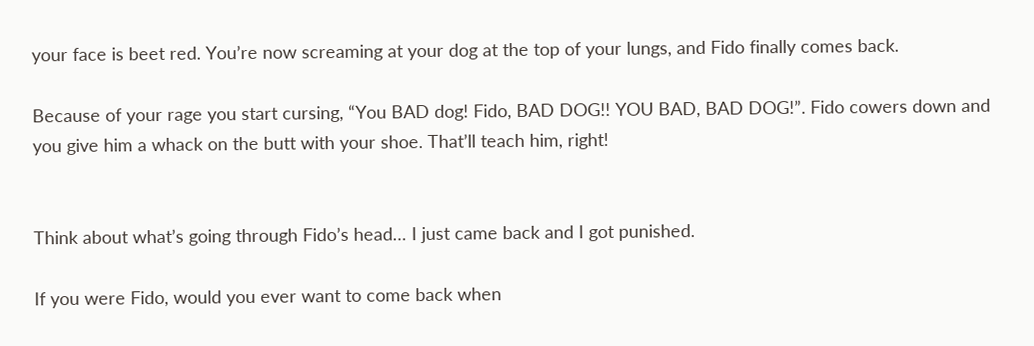your face is beet red. You’re now screaming at your dog at the top of your lungs, and Fido finally comes back.

Because of your rage you start cursing, “You BAD dog! Fido, BAD DOG!! YOU BAD, BAD DOG!”. Fido cowers down and you give him a whack on the butt with your shoe. That’ll teach him, right!


Think about what’s going through Fido’s head… I just came back and I got punished.

If you were Fido, would you ever want to come back when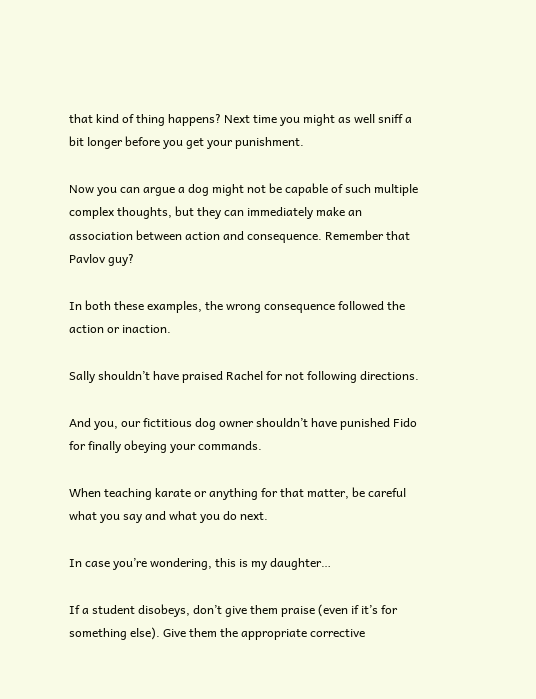that kind of thing happens? Next time you might as well sniff a bit longer before you get your punishment.

Now you can argue a dog might not be capable of such multiple complex thoughts, but they can immediately make an association between action and consequence. Remember that Pavlov guy?

In both these examples, the wrong consequence followed the action or inaction.

Sally shouldn’t have praised Rachel for not following directions.

And you, our fictitious dog owner shouldn’t have punished Fido for finally obeying your commands.

When teaching karate or anything for that matter, be careful what you say and what you do next.

In case you’re wondering, this is my daughter…

If a student disobeys, don’t give them praise (even if it’s for something else). Give them the appropriate corrective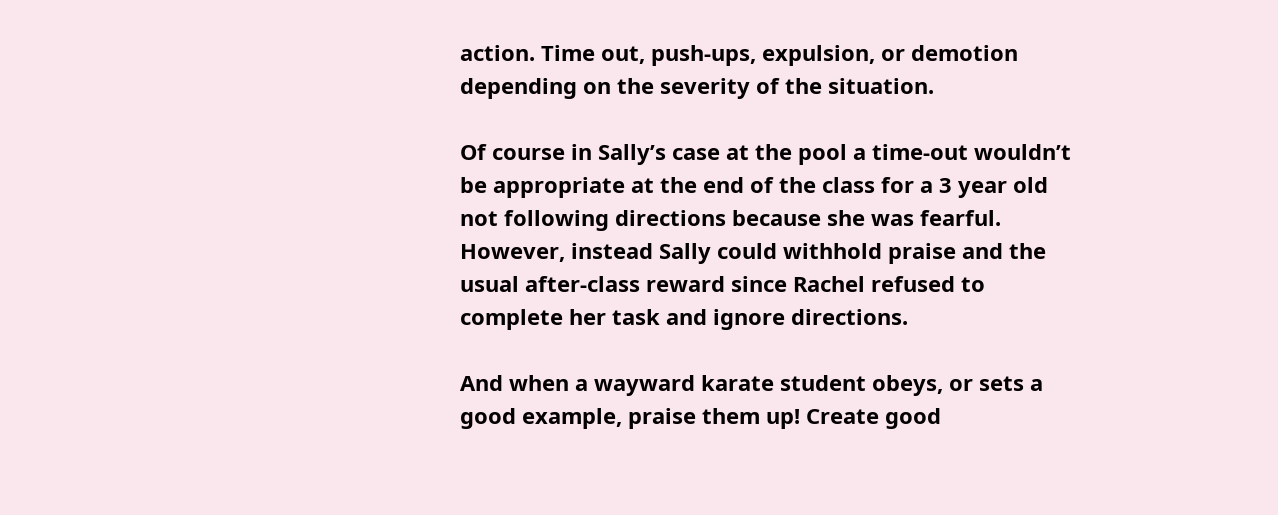action. Time out, push-ups, expulsion, or demotion depending on the severity of the situation.

Of course in Sally’s case at the pool a time-out wouldn’t be appropriate at the end of the class for a 3 year old not following directions because she was fearful. However, instead Sally could withhold praise and the usual after-class reward since Rachel refused to complete her task and ignore directions.

And when a wayward karate student obeys, or sets a good example, praise them up! Create good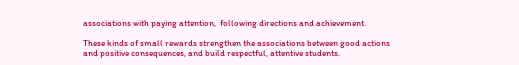associations with paying attention,  following directions and achievement.

These kinds of small rewards strengthen the associations between good actions and positive consequences, and build respectful, attentive students.